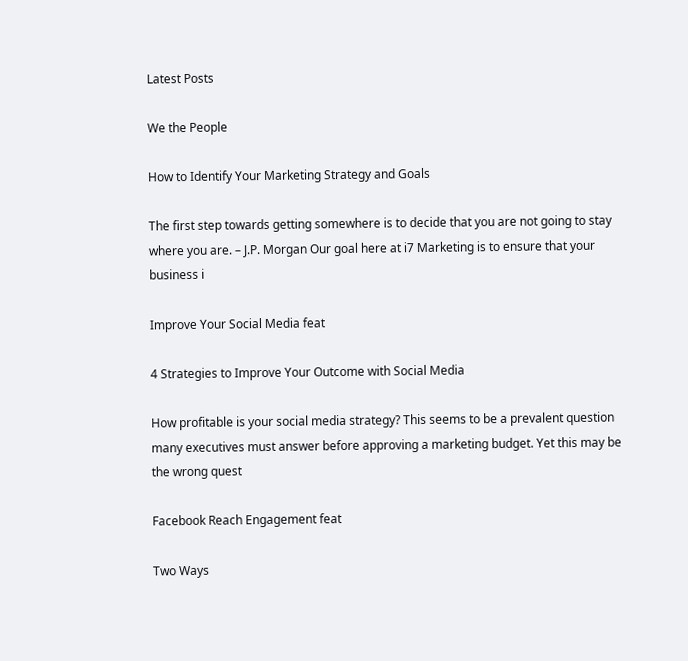Latest Posts

We the People

How to Identify Your Marketing Strategy and Goals

The first step towards getting somewhere is to decide that you are not going to stay where you are. – J.P. Morgan Our goal here at i7 Marketing is to ensure that your business i

Improve Your Social Media feat

4 Strategies to Improve Your Outcome with Social Media

How profitable is your social media strategy? This seems to be a prevalent question many executives must answer before approving a marketing budget. Yet this may be the wrong quest

Facebook Reach Engagement feat

Two Ways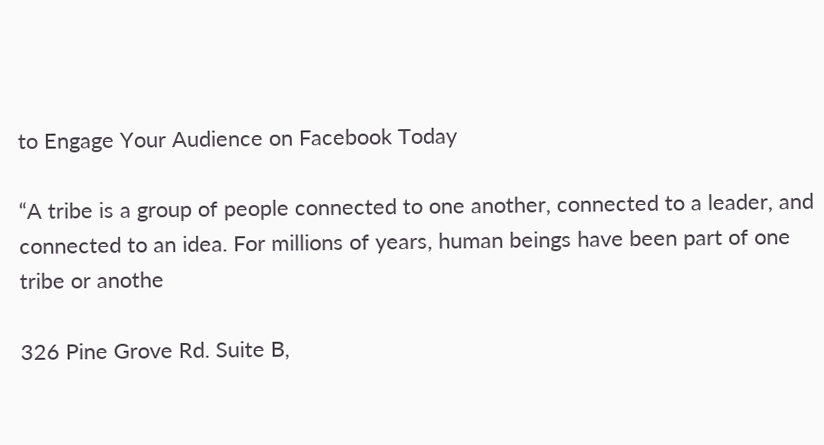to Engage Your Audience on Facebook Today

“A tribe is a group of people connected to one another, connected to a leader, and connected to an idea. For millions of years, human beings have been part of one tribe or anothe

326 Pine Grove Rd. Suite B,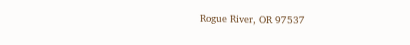Rogue River, OR 97537